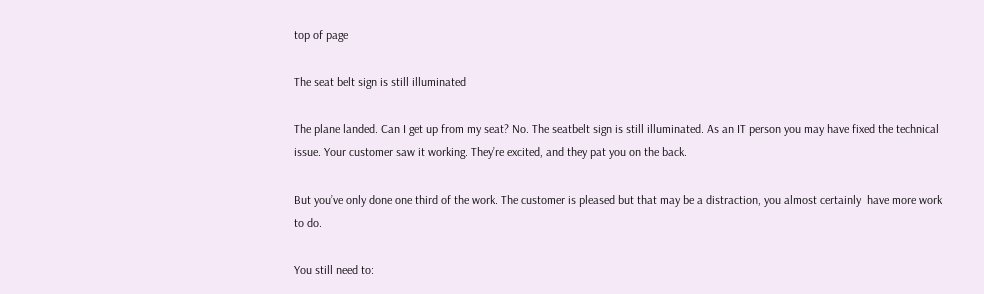top of page

The seat belt sign is still illuminated

The plane landed. Can I get up from my seat? No. The seatbelt sign is still illuminated. As an IT person you may have fixed the technical issue. Your customer saw it working. They’re excited, and they pat you on the back.

But you’ve only done one third of the work. The customer is pleased but that may be a distraction, you almost certainly  have more work to do.

You still need to: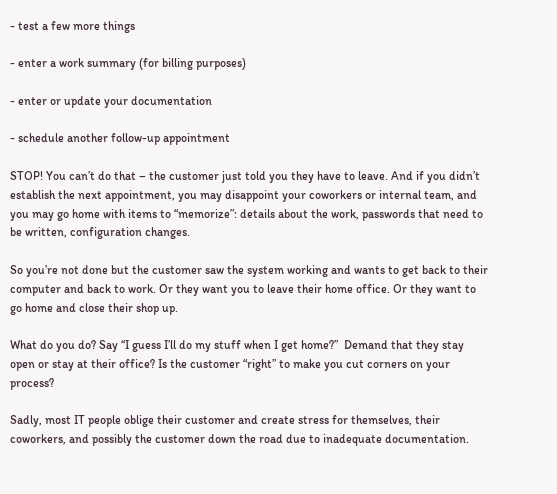- test a few more things

- enter a work summary (for billing purposes)

- enter or update your documentation

- schedule another follow-up appointment

STOP! You can’t do that – the customer just told you they have to leave. And if you didn’t establish the next appointment, you may disappoint your coworkers or internal team, and you may go home with items to “memorize”: details about the work, passwords that need to be written, configuration changes.

So you’re not done but the customer saw the system working and wants to get back to their computer and back to work. Or they want you to leave their home office. Or they want to go home and close their shop up.

What do you do? Say “I guess I’ll do my stuff when I get home?”  Demand that they stay open or stay at their office? Is the customer “right” to make you cut corners on your process?

Sadly, most IT people oblige their customer and create stress for themselves, their coworkers, and possibly the customer down the road due to inadequate documentation.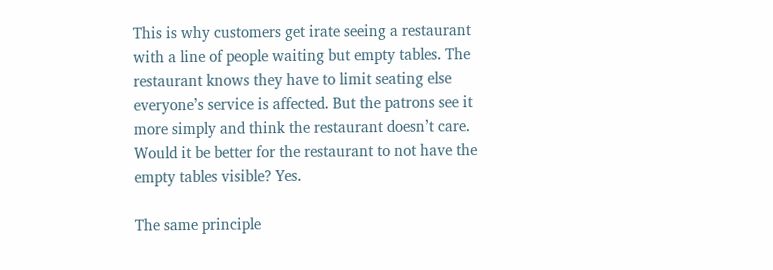This is why customers get irate seeing a restaurant with a line of people waiting but empty tables. The restaurant knows they have to limit seating else everyone’s service is affected. But the patrons see it more simply and think the restaurant doesn’t care. Would it be better for the restaurant to not have the empty tables visible? Yes.

The same principle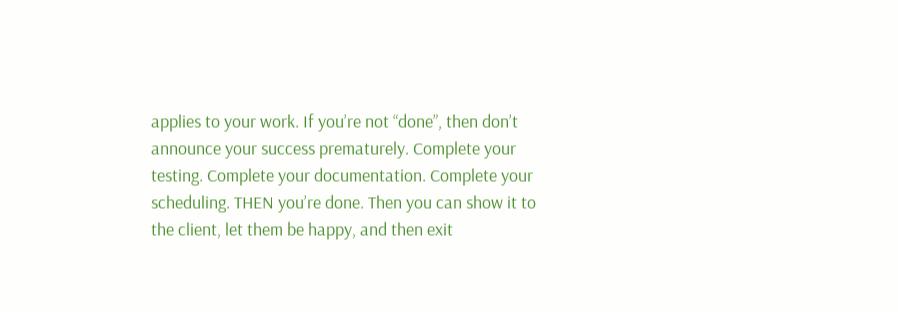applies to your work. If you’re not “done”, then don’t announce your success prematurely. Complete your testing. Complete your documentation. Complete your scheduling. THEN you’re done. Then you can show it to the client, let them be happy, and then exit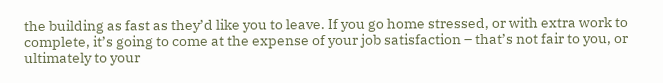the building as fast as they’d like you to leave. If you go home stressed, or with extra work to complete, it’s going to come at the expense of your job satisfaction – that’s not fair to you, or ultimately to your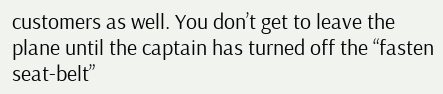customers as well. You don’t get to leave the plane until the captain has turned off the “fasten seat-belt”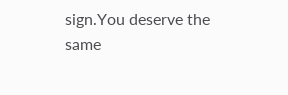sign.You deserve the same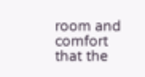room and comfort that the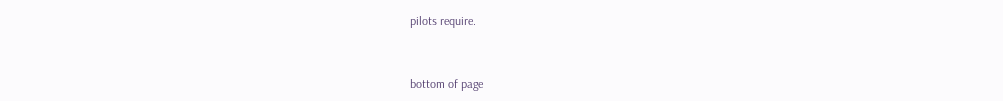pilots require.


bottom of page